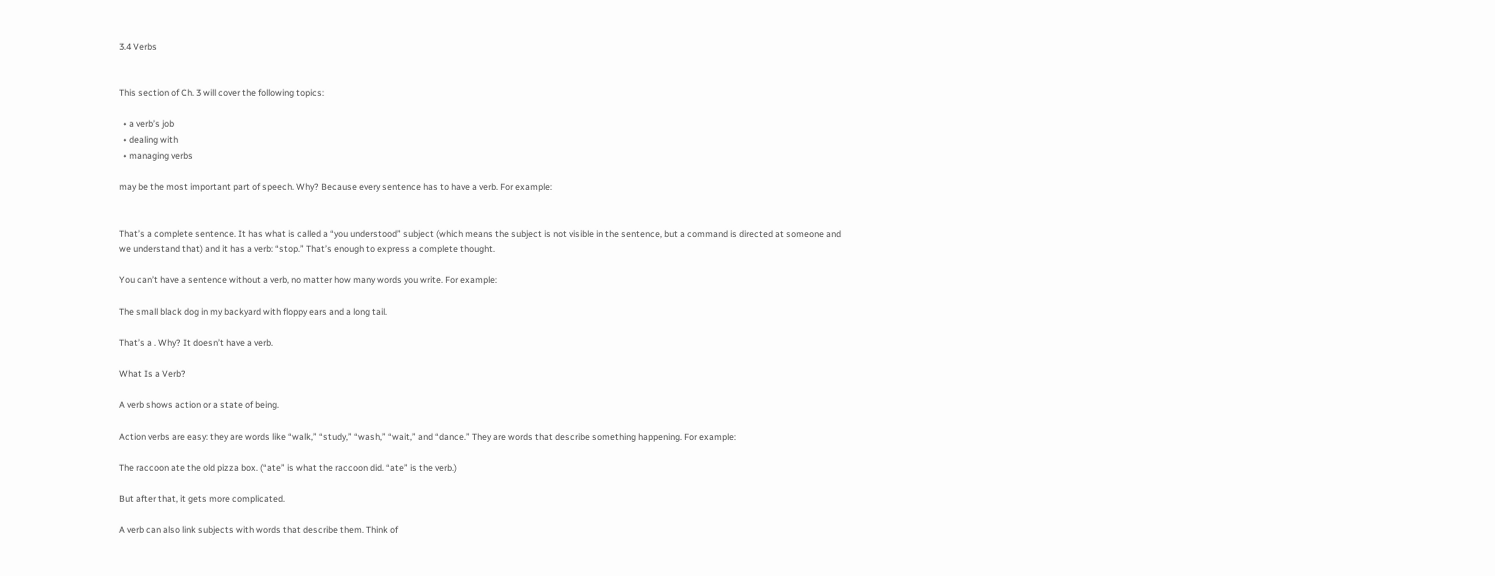3.4 Verbs


This section of Ch. 3 will cover the following topics:

  • a verb’s job
  • dealing with
  • managing verbs

may be the most important part of speech. Why? Because every sentence has to have a verb. For example:


That’s a complete sentence. It has what is called a “you understood” subject (which means the subject is not visible in the sentence, but a command is directed at someone and we understand that) and it has a verb: “stop.” That’s enough to express a complete thought.

You can’t have a sentence without a verb, no matter how many words you write. For example:

The small black dog in my backyard with floppy ears and a long tail.

That’s a . Why? It doesn’t have a verb.

What Is a Verb?

A verb shows action or a state of being.

Action verbs are easy: they are words like “walk,” “study,” “wash,” “wait,” and “dance.” They are words that describe something happening. For example:

The raccoon ate the old pizza box. (“ate” is what the raccoon did. “ate” is the verb.)

But after that, it gets more complicated.

A verb can also link subjects with words that describe them. Think of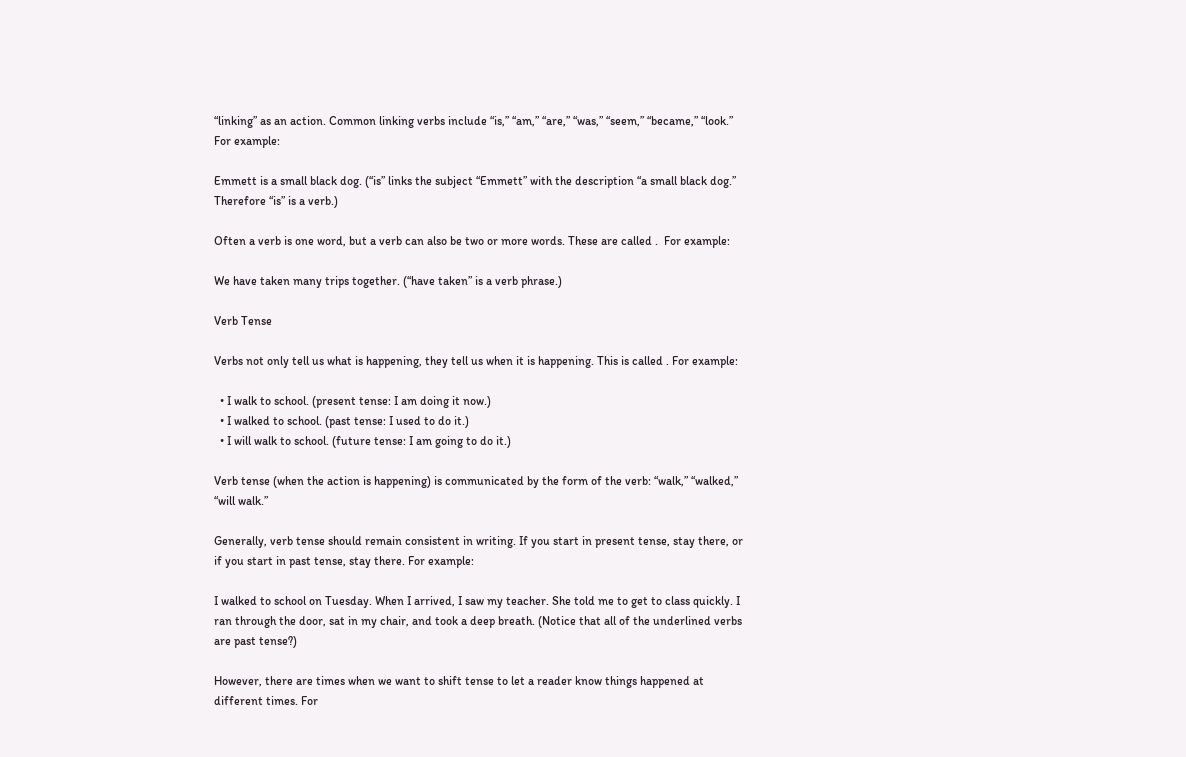“linking” as an action. Common linking verbs include “is,” “am,” “are,” “was,” “seem,” “became,” “look.” For example:

Emmett is a small black dog. (“is” links the subject “Emmett” with the description “a small black dog.” Therefore “is” is a verb.)

Often a verb is one word, but a verb can also be two or more words. These are called .  For example:

We have taken many trips together. (“have taken” is a verb phrase.)

Verb Tense

Verbs not only tell us what is happening, they tell us when it is happening. This is called . For example:

  • I walk to school. (present tense: I am doing it now.)
  • I walked to school. (past tense: I used to do it.)
  • I will walk to school. (future tense: I am going to do it.)

Verb tense (when the action is happening) is communicated by the form of the verb: “walk,” “walked,” “will walk.”

Generally, verb tense should remain consistent in writing. If you start in present tense, stay there, or if you start in past tense, stay there. For example:

I walked to school on Tuesday. When I arrived, I saw my teacher. She told me to get to class quickly. I ran through the door, sat in my chair, and took a deep breath. (Notice that all of the underlined verbs are past tense?)

However, there are times when we want to shift tense to let a reader know things happened at different times. For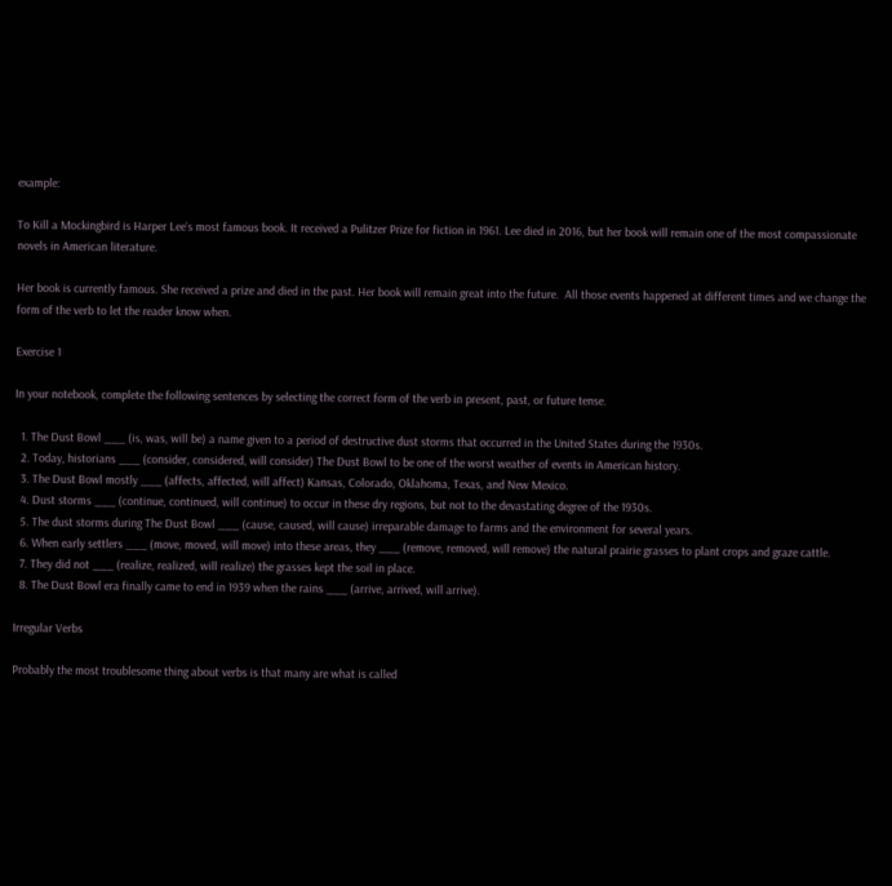example:

To Kill a Mockingbird is Harper Lee’s most famous book. It received a Pulitzer Prize for fiction in 1961. Lee died in 2016, but her book will remain one of the most compassionate novels in American literature.

Her book is currently famous. She received a prize and died in the past. Her book will remain great into the future.  All those events happened at different times and we change the form of the verb to let the reader know when.

Exercise 1

In your notebook, complete the following sentences by selecting the correct form of the verb in present, past, or future tense.

  1. The Dust Bowl ___ (is, was, will be) a name given to a period of destructive dust storms that occurred in the United States during the 1930s.
  2. Today, historians ___ (consider, considered, will consider) The Dust Bowl to be one of the worst weather of events in American history.
  3. The Dust Bowl mostly ___ (affects, affected, will affect) Kansas, Colorado, Oklahoma, Texas, and New Mexico.
  4. Dust storms ___ (continue, continued, will continue) to occur in these dry regions, but not to the devastating degree of the 1930s.
  5. The dust storms during The Dust Bowl ___ (cause, caused, will cause) irreparable damage to farms and the environment for several years.
  6. When early settlers ___ (move, moved, will move) into these areas, they ___ (remove, removed, will remove) the natural prairie grasses to plant crops and graze cattle.
  7. They did not ___ (realize, realized, will realize) the grasses kept the soil in place.
  8. The Dust Bowl era finally came to end in 1939 when the rains ___ (arrive, arrived, will arrive).

Irregular Verbs

Probably the most troublesome thing about verbs is that many are what is called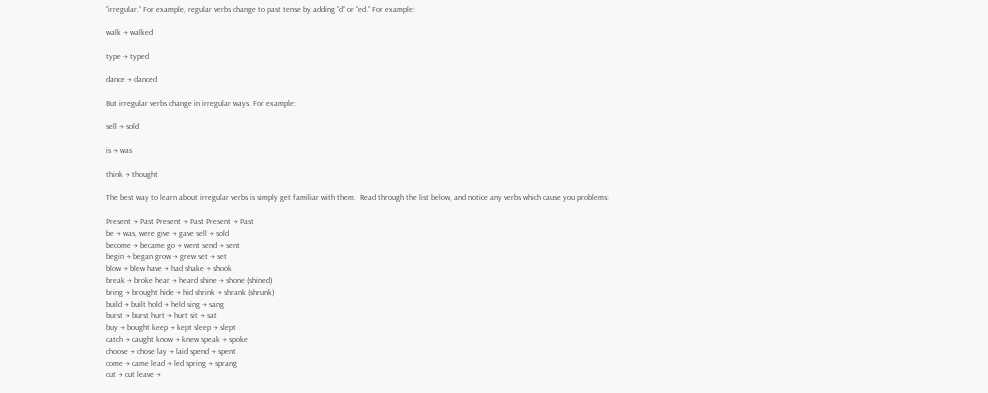“irregular.” For example, regular verbs change to past tense by adding “d” or “ed.” For example:

walk → walked

type → typed

dance → danced

But irregular verbs change in irregular ways. For example:

sell → sold

is → was

think → thought

The best way to learn about irregular verbs is simply get familiar with them.  Read through the list below, and notice any verbs which cause you problems:

Present → Past Present → Past Present → Past
be → was, were give → gave sell → sold
become → became go → went send → sent
begin → began grow → grew set → set
blow → blew have → had shake → shook
break → broke hear → heard shine → shone (shined)
bring → brought hide → hid shrink → shrank (shrunk)
build → built hold → held sing → sang
burst → burst hurt → hurt sit → sat
buy → bought keep → kept sleep → slept
catch → caught know → knew speak → spoke
choose → chose lay → laid spend → spent
come → came lead → led spring → sprang
cut → cut leave →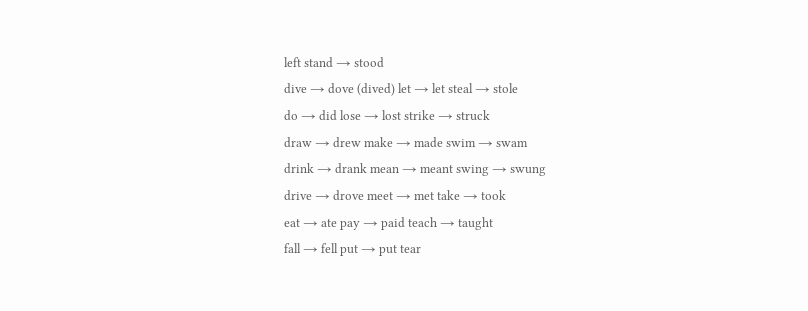left stand → stood
dive → dove (dived) let → let steal → stole
do → did lose → lost strike → struck
draw → drew make → made swim → swam
drink → drank mean → meant swing → swung
drive → drove meet → met take → took
eat → ate pay → paid teach → taught
fall → fell put → put tear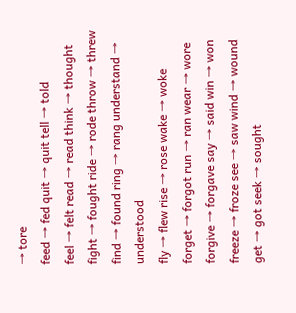→ tore
feed → fed quit → quit tell → told
feel → felt read → read think → thought
fight → fought ride → rode throw → threw
find → found ring → rang understand → understood
fly → flew rise → rose wake → woke
forget → forgot run → ran wear → wore
forgive → forgave say → said win → won
freeze → froze see → saw wind → wound
get → got seek → sought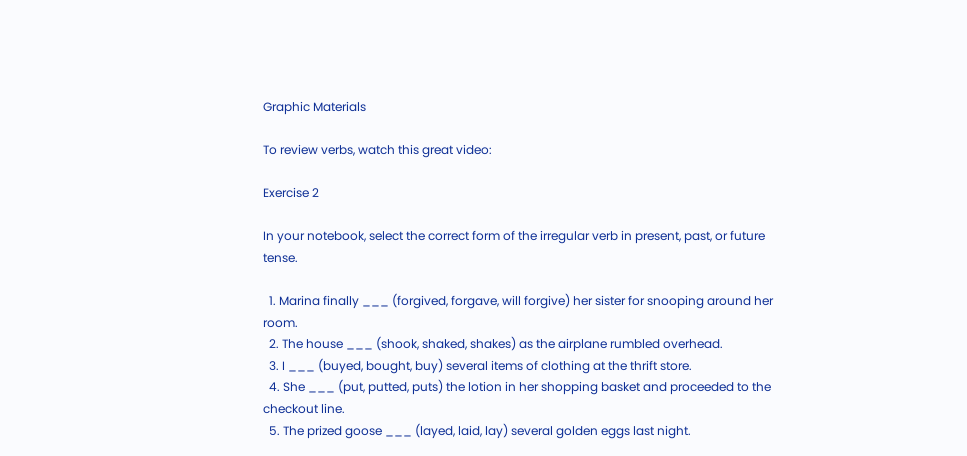Graphic Materials

To review verbs, watch this great video:

Exercise 2

In your notebook, select the correct form of the irregular verb in present, past, or future tense.

  1. Marina finally ___ (forgived, forgave, will forgive) her sister for snooping around her room.
  2. The house ___ (shook, shaked, shakes) as the airplane rumbled overhead.
  3. I ___ (buyed, bought, buy) several items of clothing at the thrift store.
  4. She ___ (put, putted, puts) the lotion in her shopping basket and proceeded to the checkout line.
  5. The prized goose ___ (layed, laid, lay) several golden eggs last night.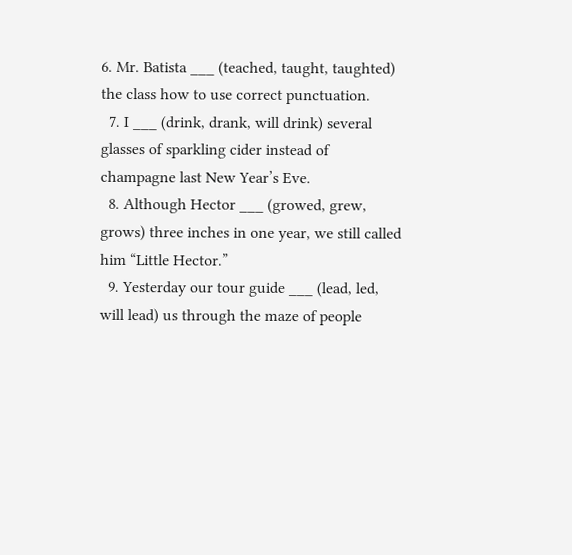6. Mr. Batista ___ (teached, taught, taughted) the class how to use correct punctuation.
  7. I ___ (drink, drank, will drink) several glasses of sparkling cider instead of champagne last New Year’s Eve.
  8. Although Hector ___ (growed, grew, grows) three inches in one year, we still called him “Little Hector.”
  9. Yesterday our tour guide ___ (lead, led, will lead) us through the maze of people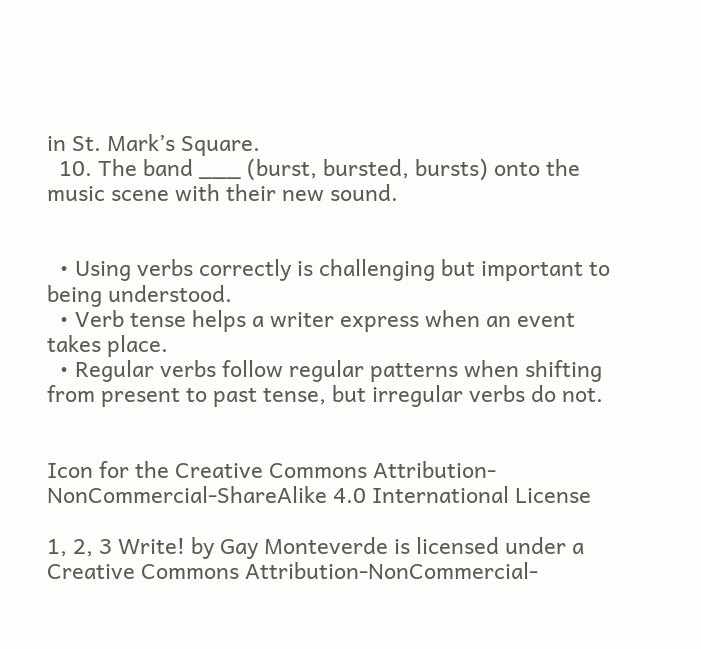in St. Mark’s Square.
  10. The band ___ (burst, bursted, bursts) onto the music scene with their new sound.


  • Using verbs correctly is challenging but important to being understood.
  • Verb tense helps a writer express when an event takes place.
  • Regular verbs follow regular patterns when shifting from present to past tense, but irregular verbs do not.


Icon for the Creative Commons Attribution-NonCommercial-ShareAlike 4.0 International License

1, 2, 3 Write! by Gay Monteverde is licensed under a Creative Commons Attribution-NonCommercial-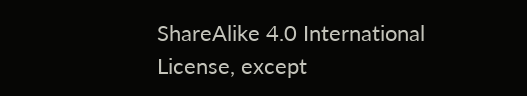ShareAlike 4.0 International License, except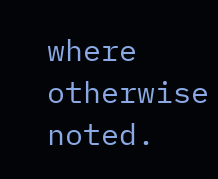where otherwise noted.